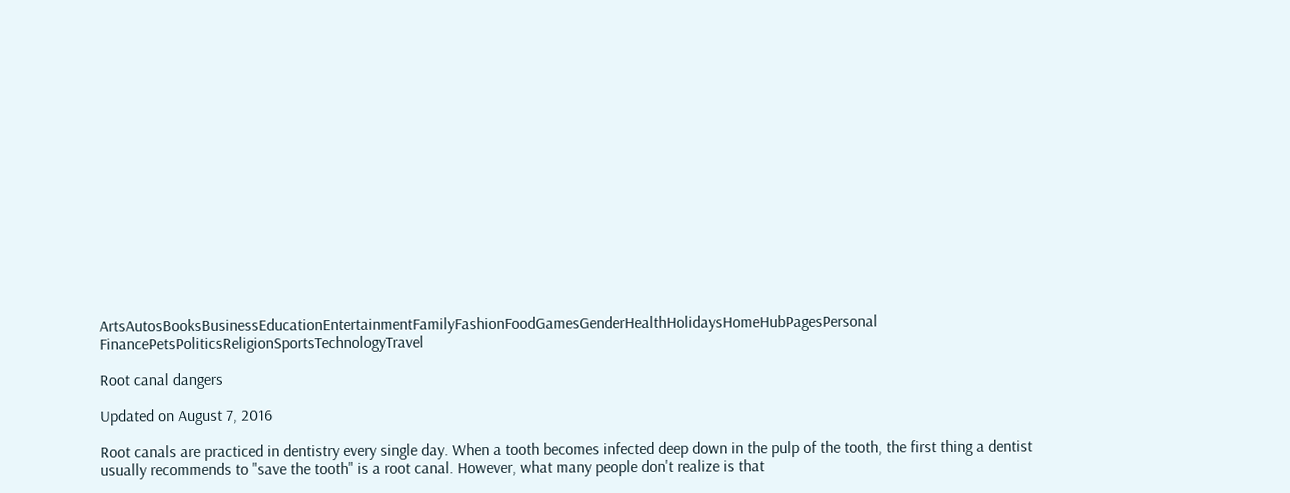ArtsAutosBooksBusinessEducationEntertainmentFamilyFashionFoodGamesGenderHealthHolidaysHomeHubPagesPersonal FinancePetsPoliticsReligionSportsTechnologyTravel

Root canal dangers

Updated on August 7, 2016

Root canals are practiced in dentistry every single day. When a tooth becomes infected deep down in the pulp of the tooth, the first thing a dentist usually recommends to "save the tooth" is a root canal. However, what many people don't realize is that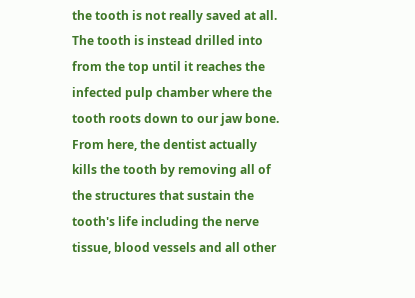the tooth is not really saved at all. The tooth is instead drilled into from the top until it reaches the infected pulp chamber where the tooth roots down to our jaw bone. From here, the dentist actually kills the tooth by removing all of the structures that sustain the tooth's life including the nerve tissue, blood vessels and all other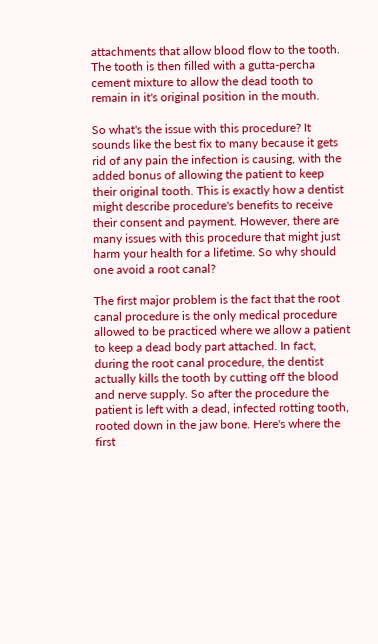attachments that allow blood flow to the tooth. The tooth is then filled with a gutta-percha cement mixture to allow the dead tooth to remain in it's original position in the mouth.

So what's the issue with this procedure? It sounds like the best fix to many because it gets rid of any pain the infection is causing, with the added bonus of allowing the patient to keep their original tooth. This is exactly how a dentist might describe procedure's benefits to receive their consent and payment. However, there are many issues with this procedure that might just harm your health for a lifetime. So why should one avoid a root canal?

The first major problem is the fact that the root canal procedure is the only medical procedure allowed to be practiced where we allow a patient to keep a dead body part attached. In fact, during the root canal procedure, the dentist actually kills the tooth by cutting off the blood and nerve supply. So after the procedure the patient is left with a dead, infected rotting tooth, rooted down in the jaw bone. Here's where the first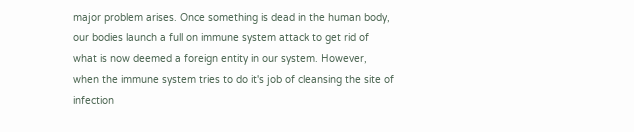major problem arises. Once something is dead in the human body, our bodies launch a full on immune system attack to get rid of what is now deemed a foreign entity in our system. However, when the immune system tries to do it's job of cleansing the site of infection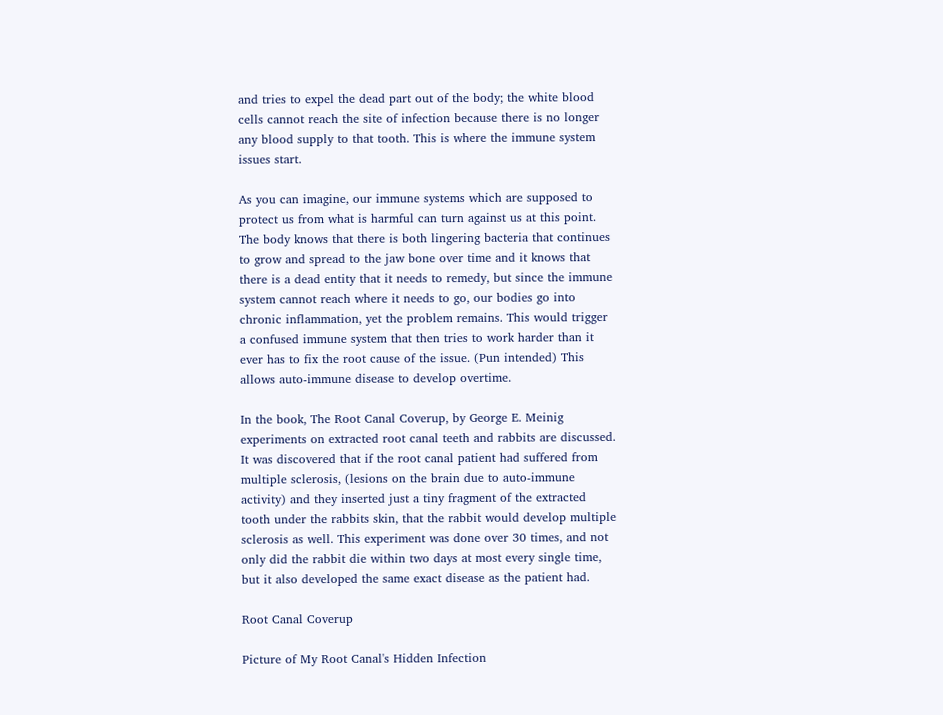and tries to expel the dead part out of the body; the white blood cells cannot reach the site of infection because there is no longer any blood supply to that tooth. This is where the immune system issues start.

As you can imagine, our immune systems which are supposed to protect us from what is harmful can turn against us at this point. The body knows that there is both lingering bacteria that continues to grow and spread to the jaw bone over time and it knows that there is a dead entity that it needs to remedy, but since the immune system cannot reach where it needs to go, our bodies go into chronic inflammation, yet the problem remains. This would trigger a confused immune system that then tries to work harder than it ever has to fix the root cause of the issue. (Pun intended) This allows auto-immune disease to develop overtime.

In the book, The Root Canal Coverup, by George E. Meinig experiments on extracted root canal teeth and rabbits are discussed. It was discovered that if the root canal patient had suffered from multiple sclerosis, (lesions on the brain due to auto-immune activity) and they inserted just a tiny fragment of the extracted tooth under the rabbits skin, that the rabbit would develop multiple sclerosis as well. This experiment was done over 30 times, and not only did the rabbit die within two days at most every single time, but it also developed the same exact disease as the patient had.

Root Canal Coverup

Picture of My Root Canal's Hidden Infection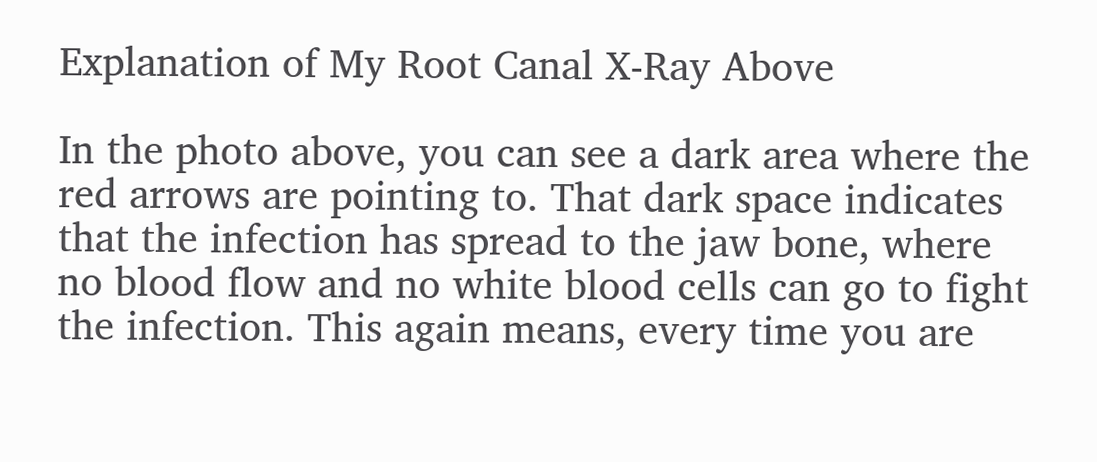Explanation of My Root Canal X-Ray Above

In the photo above, you can see a dark area where the red arrows are pointing to. That dark space indicates that the infection has spread to the jaw bone, where no blood flow and no white blood cells can go to fight the infection. This again means, every time you are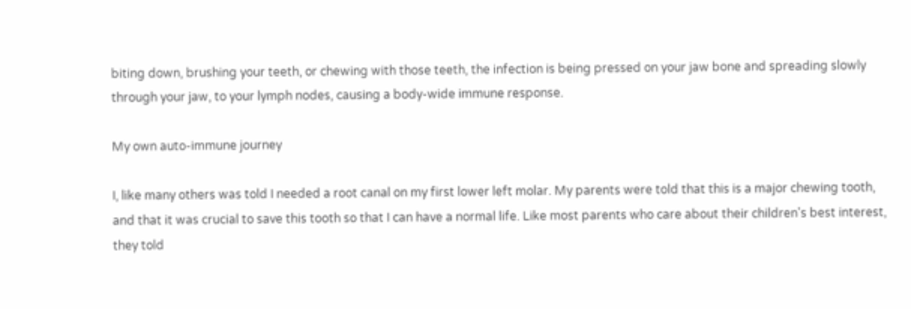biting down, brushing your teeth, or chewing with those teeth, the infection is being pressed on your jaw bone and spreading slowly through your jaw, to your lymph nodes, causing a body-wide immune response.

My own auto-immune journey

I, like many others was told I needed a root canal on my first lower left molar. My parents were told that this is a major chewing tooth, and that it was crucial to save this tooth so that I can have a normal life. Like most parents who care about their children's best interest, they told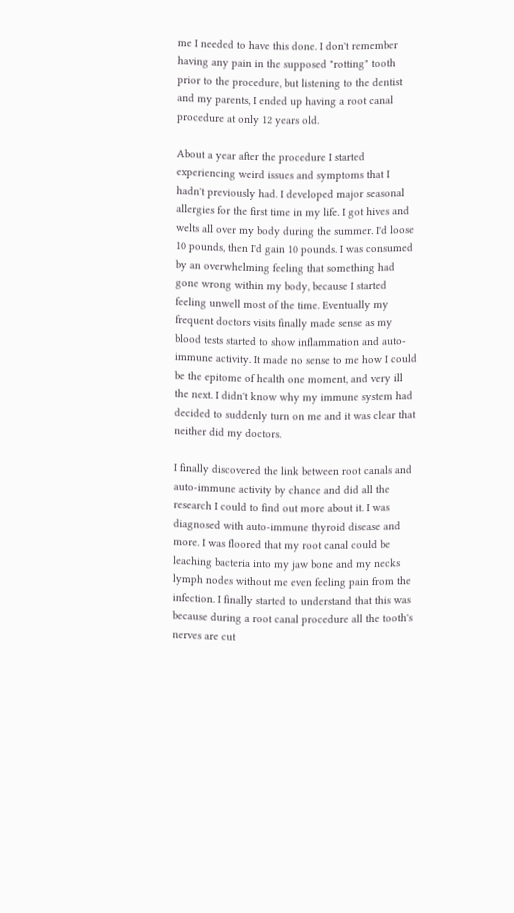me I needed to have this done. I don't remember having any pain in the supposed "rotting" tooth prior to the procedure, but listening to the dentist and my parents, I ended up having a root canal procedure at only 12 years old.

About a year after the procedure I started experiencing weird issues and symptoms that I hadn't previously had. I developed major seasonal allergies for the first time in my life. I got hives and welts all over my body during the summer. I'd loose 10 pounds, then I'd gain 10 pounds. I was consumed by an overwhelming feeling that something had gone wrong within my body, because I started feeling unwell most of the time. Eventually my frequent doctors visits finally made sense as my blood tests started to show inflammation and auto-immune activity. It made no sense to me how I could be the epitome of health one moment, and very ill the next. I didn't know why my immune system had decided to suddenly turn on me and it was clear that neither did my doctors.

I finally discovered the link between root canals and auto-immune activity by chance and did all the research I could to find out more about it. I was diagnosed with auto-immune thyroid disease and more. I was floored that my root canal could be leaching bacteria into my jaw bone and my necks lymph nodes without me even feeling pain from the infection. I finally started to understand that this was because during a root canal procedure all the tooth's nerves are cut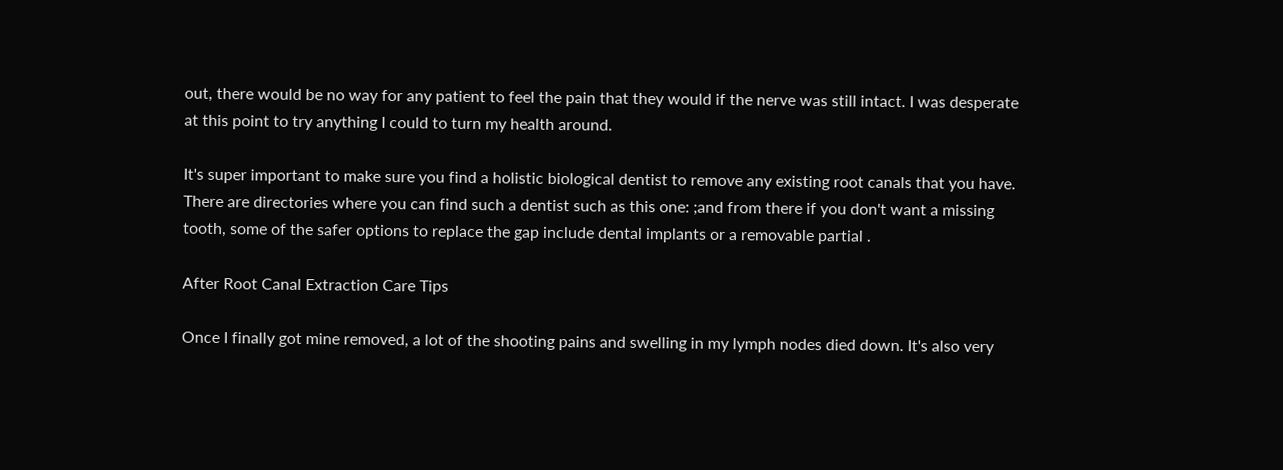out, there would be no way for any patient to feel the pain that they would if the nerve was still intact. I was desperate at this point to try anything I could to turn my health around.

It's super important to make sure you find a holistic biological dentist to remove any existing root canals that you have. There are directories where you can find such a dentist such as this one: ;and from there if you don't want a missing tooth, some of the safer options to replace the gap include dental implants or a removable partial .

After Root Canal Extraction Care Tips

Once I finally got mine removed, a lot of the shooting pains and swelling in my lymph nodes died down. It's also very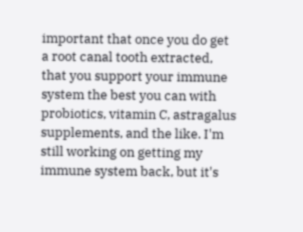important that once you do get a root canal tooth extracted, that you support your immune system the best you can with probiotics, vitamin C, astragalus supplements, and the like. I'm still working on getting my immune system back, but it's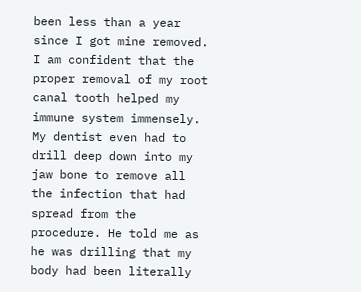been less than a year since I got mine removed. I am confident that the proper removal of my root canal tooth helped my immune system immensely. My dentist even had to drill deep down into my jaw bone to remove all the infection that had spread from the procedure. He told me as he was drilling that my body had been literally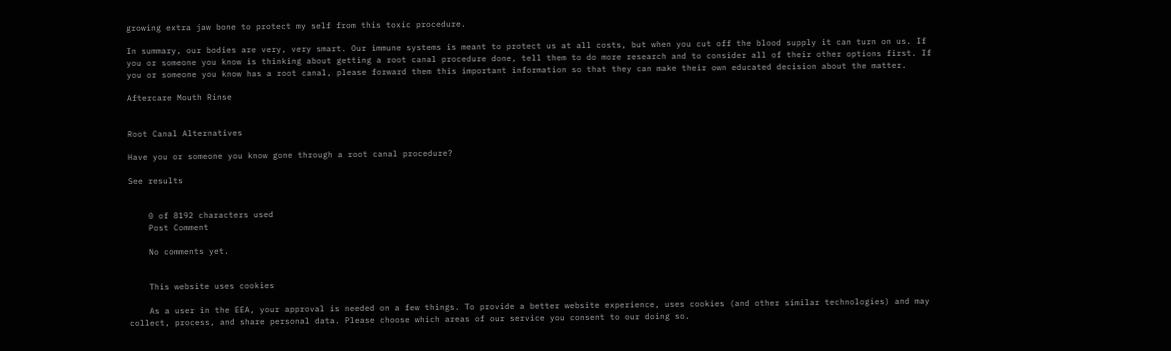growing extra jaw bone to protect my self from this toxic procedure.

In summary, our bodies are very, very smart. Our immune systems is meant to protect us at all costs, but when you cut off the blood supply it can turn on us. If you or someone you know is thinking about getting a root canal procedure done, tell them to do more research and to consider all of their other options first. If you or someone you know has a root canal, please forward them this important information so that they can make their own educated decision about the matter.

Aftercare Mouth Rinse


Root Canal Alternatives

Have you or someone you know gone through a root canal procedure?

See results


    0 of 8192 characters used
    Post Comment

    No comments yet.


    This website uses cookies

    As a user in the EEA, your approval is needed on a few things. To provide a better website experience, uses cookies (and other similar technologies) and may collect, process, and share personal data. Please choose which areas of our service you consent to our doing so.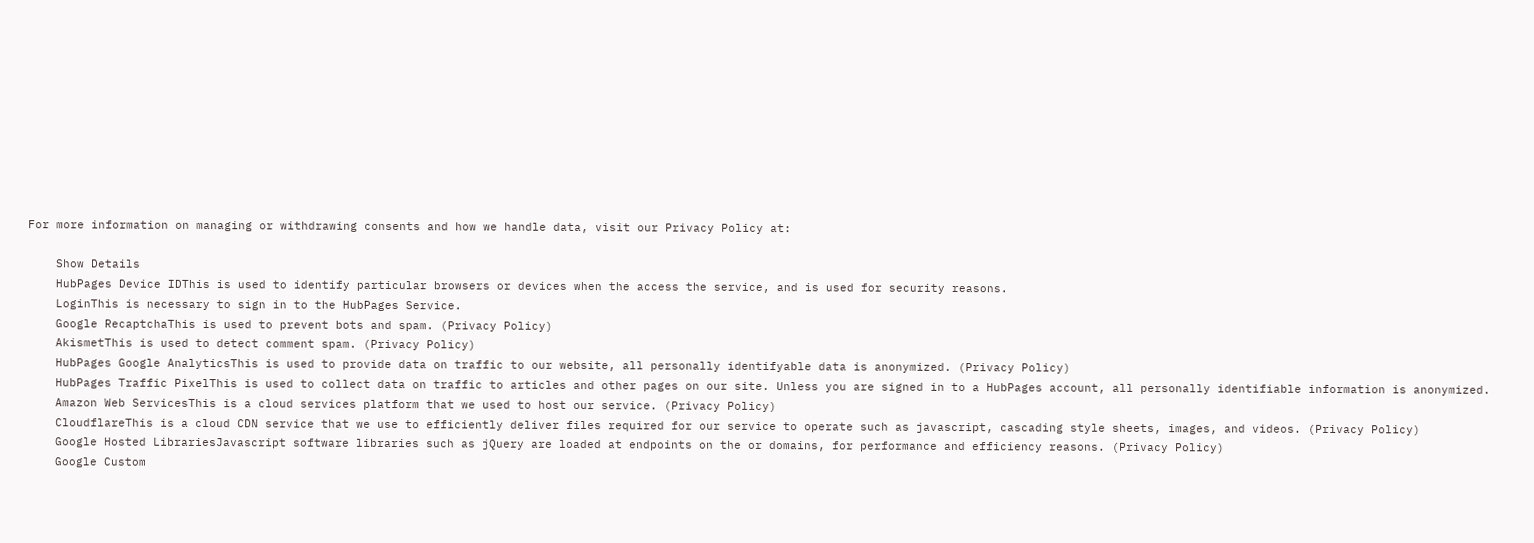For more information on managing or withdrawing consents and how we handle data, visit our Privacy Policy at:

    Show Details
    HubPages Device IDThis is used to identify particular browsers or devices when the access the service, and is used for security reasons.
    LoginThis is necessary to sign in to the HubPages Service.
    Google RecaptchaThis is used to prevent bots and spam. (Privacy Policy)
    AkismetThis is used to detect comment spam. (Privacy Policy)
    HubPages Google AnalyticsThis is used to provide data on traffic to our website, all personally identifyable data is anonymized. (Privacy Policy)
    HubPages Traffic PixelThis is used to collect data on traffic to articles and other pages on our site. Unless you are signed in to a HubPages account, all personally identifiable information is anonymized.
    Amazon Web ServicesThis is a cloud services platform that we used to host our service. (Privacy Policy)
    CloudflareThis is a cloud CDN service that we use to efficiently deliver files required for our service to operate such as javascript, cascading style sheets, images, and videos. (Privacy Policy)
    Google Hosted LibrariesJavascript software libraries such as jQuery are loaded at endpoints on the or domains, for performance and efficiency reasons. (Privacy Policy)
    Google Custom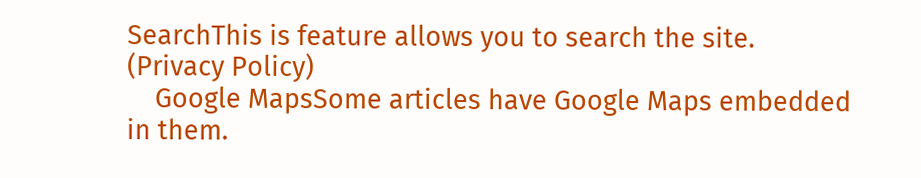SearchThis is feature allows you to search the site. (Privacy Policy)
    Google MapsSome articles have Google Maps embedded in them.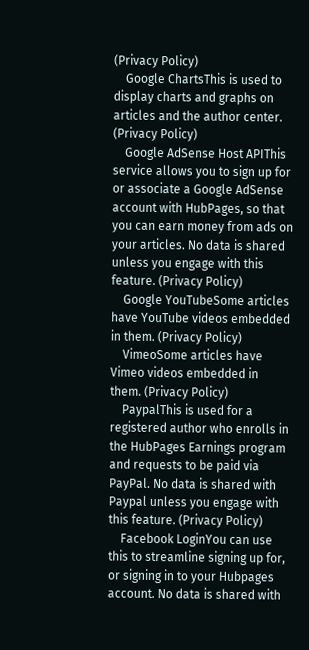(Privacy Policy)
    Google ChartsThis is used to display charts and graphs on articles and the author center. (Privacy Policy)
    Google AdSense Host APIThis service allows you to sign up for or associate a Google AdSense account with HubPages, so that you can earn money from ads on your articles. No data is shared unless you engage with this feature. (Privacy Policy)
    Google YouTubeSome articles have YouTube videos embedded in them. (Privacy Policy)
    VimeoSome articles have Vimeo videos embedded in them. (Privacy Policy)
    PaypalThis is used for a registered author who enrolls in the HubPages Earnings program and requests to be paid via PayPal. No data is shared with Paypal unless you engage with this feature. (Privacy Policy)
    Facebook LoginYou can use this to streamline signing up for, or signing in to your Hubpages account. No data is shared with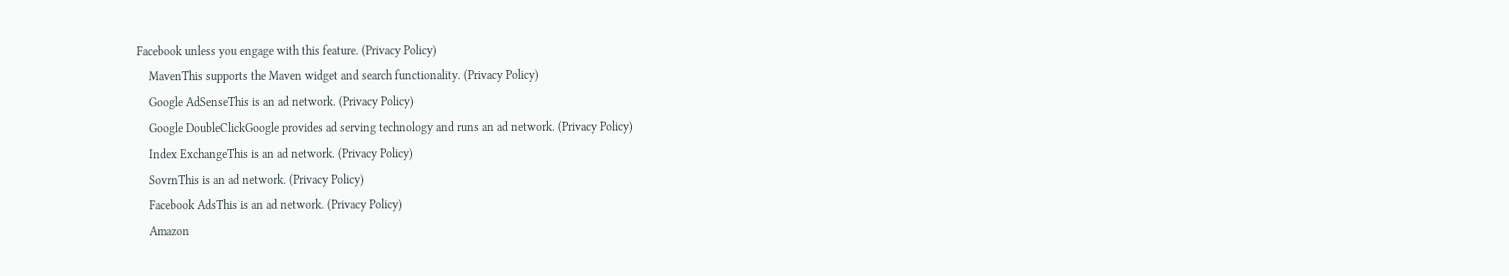Facebook unless you engage with this feature. (Privacy Policy)
    MavenThis supports the Maven widget and search functionality. (Privacy Policy)
    Google AdSenseThis is an ad network. (Privacy Policy)
    Google DoubleClickGoogle provides ad serving technology and runs an ad network. (Privacy Policy)
    Index ExchangeThis is an ad network. (Privacy Policy)
    SovrnThis is an ad network. (Privacy Policy)
    Facebook AdsThis is an ad network. (Privacy Policy)
    Amazon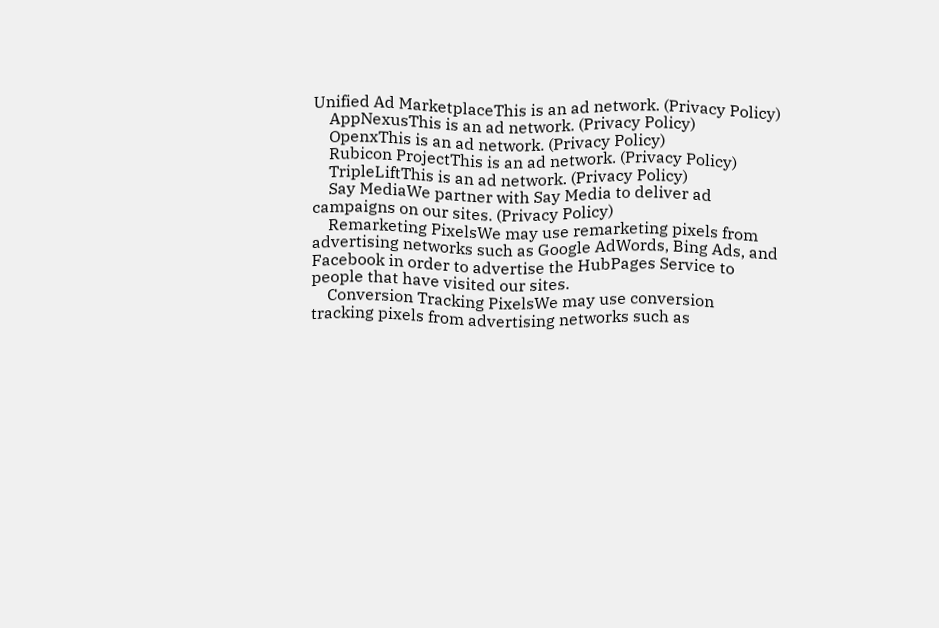Unified Ad MarketplaceThis is an ad network. (Privacy Policy)
    AppNexusThis is an ad network. (Privacy Policy)
    OpenxThis is an ad network. (Privacy Policy)
    Rubicon ProjectThis is an ad network. (Privacy Policy)
    TripleLiftThis is an ad network. (Privacy Policy)
    Say MediaWe partner with Say Media to deliver ad campaigns on our sites. (Privacy Policy)
    Remarketing PixelsWe may use remarketing pixels from advertising networks such as Google AdWords, Bing Ads, and Facebook in order to advertise the HubPages Service to people that have visited our sites.
    Conversion Tracking PixelsWe may use conversion tracking pixels from advertising networks such as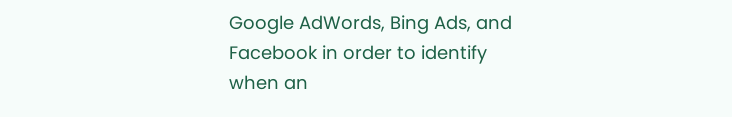Google AdWords, Bing Ads, and Facebook in order to identify when an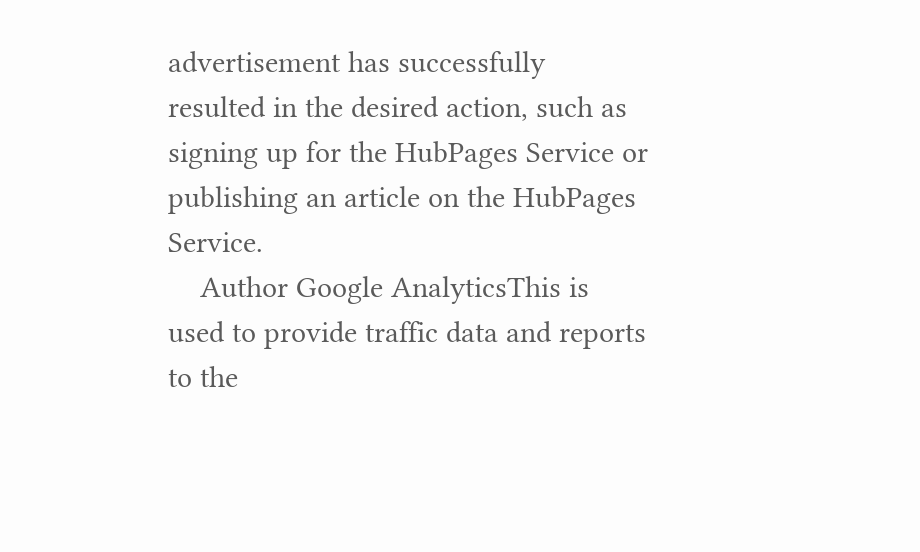advertisement has successfully resulted in the desired action, such as signing up for the HubPages Service or publishing an article on the HubPages Service.
    Author Google AnalyticsThis is used to provide traffic data and reports to the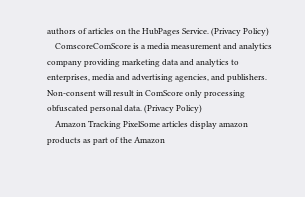authors of articles on the HubPages Service. (Privacy Policy)
    ComscoreComScore is a media measurement and analytics company providing marketing data and analytics to enterprises, media and advertising agencies, and publishers. Non-consent will result in ComScore only processing obfuscated personal data. (Privacy Policy)
    Amazon Tracking PixelSome articles display amazon products as part of the Amazon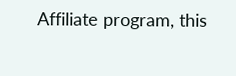Affiliate program, this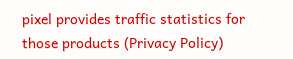pixel provides traffic statistics for those products (Privacy Policy)